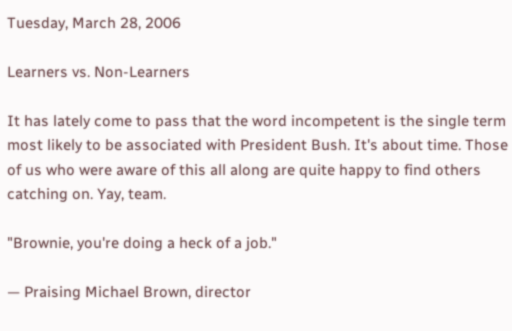Tuesday, March 28, 2006

Learners vs. Non-Learners

It has lately come to pass that the word incompetent is the single term most likely to be associated with President Bush. It's about time. Those of us who were aware of this all along are quite happy to find others catching on. Yay, team.

"Brownie, you're doing a heck of a job."

— Praising Michael Brown, director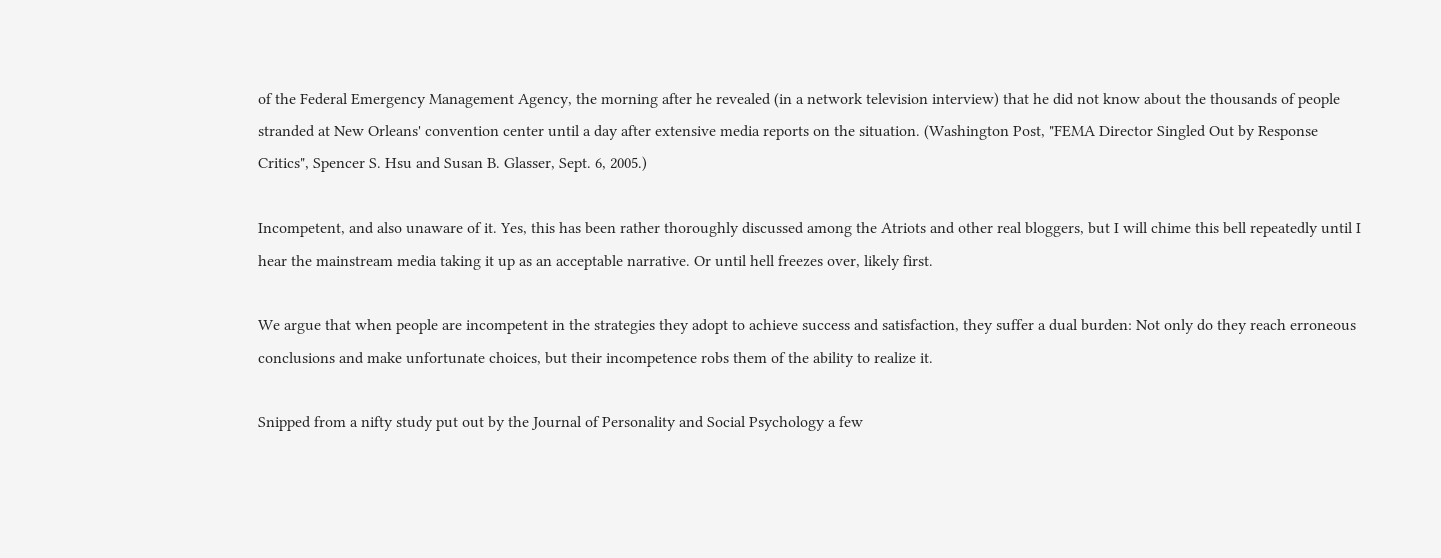of the Federal Emergency Management Agency, the morning after he revealed (in a network television interview) that he did not know about the thousands of people stranded at New Orleans' convention center until a day after extensive media reports on the situation. (Washington Post, "FEMA Director Singled Out by Response Critics", Spencer S. Hsu and Susan B. Glasser, Sept. 6, 2005.)

Incompetent, and also unaware of it. Yes, this has been rather thoroughly discussed among the Atriots and other real bloggers, but I will chime this bell repeatedly until I hear the mainstream media taking it up as an acceptable narrative. Or until hell freezes over, likely first.

We argue that when people are incompetent in the strategies they adopt to achieve success and satisfaction, they suffer a dual burden: Not only do they reach erroneous conclusions and make unfortunate choices, but their incompetence robs them of the ability to realize it.

Snipped from a nifty study put out by the Journal of Personality and Social Psychology a few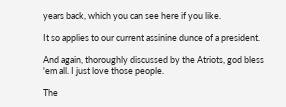years back, which you can see here if you like.

It so applies to our current assinine dunce of a president.

And again, thoroughly discussed by the Atriots, god bless 'em all. I just love those people.

The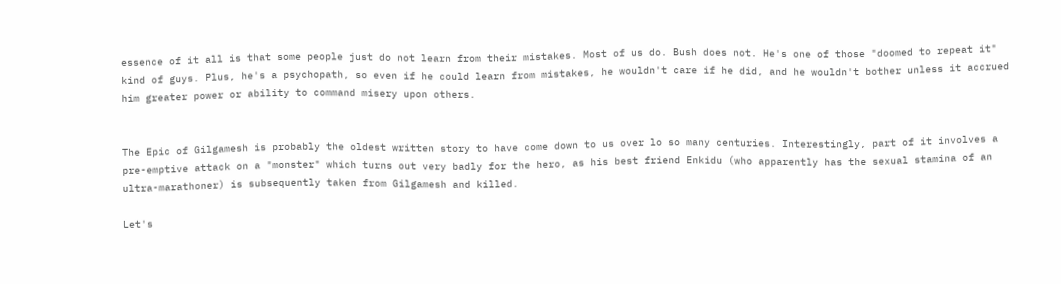essence of it all is that some people just do not learn from their mistakes. Most of us do. Bush does not. He's one of those "doomed to repeat it" kind of guys. Plus, he's a psychopath, so even if he could learn from mistakes, he wouldn't care if he did, and he wouldn't bother unless it accrued him greater power or ability to command misery upon others.


The Epic of Gilgamesh is probably the oldest written story to have come down to us over lo so many centuries. Interestingly, part of it involves a pre-emptive attack on a "monster" which turns out very badly for the hero, as his best friend Enkidu (who apparently has the sexual stamina of an ultra-marathoner) is subsequently taken from Gilgamesh and killed.

Let's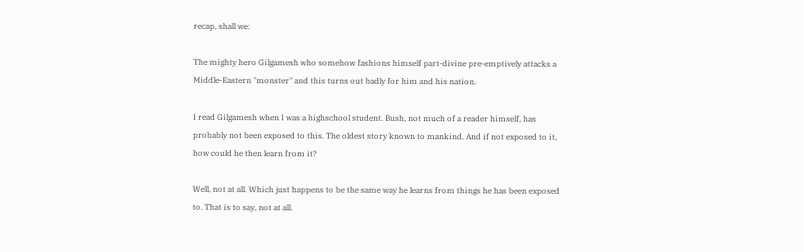recap, shall we:

The mighty hero Gilgamesh who somehow fashions himself part-divine pre-emptively attacks a Middle-Eastern "monster" and this turns out badly for him and his nation.

I read Gilgamesh when I was a highschool student. Bush, not much of a reader himself, has probably not been exposed to this. The oldest story known to mankind. And if not exposed to it, how could he then learn from it?

Well, not at all. Which just happens to be the same way he learns from things he has been exposed to. That is to say, not at all.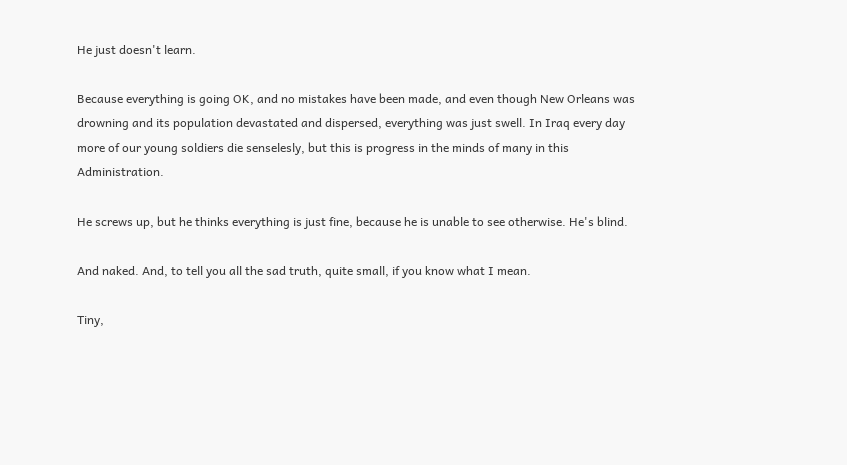He just doesn't learn.

Because everything is going OK, and no mistakes have been made, and even though New Orleans was drowning and its population devastated and dispersed, everything was just swell. In Iraq every day more of our young soldiers die senselesly, but this is progress in the minds of many in this Administration.

He screws up, but he thinks everything is just fine, because he is unable to see otherwise. He's blind.

And naked. And, to tell you all the sad truth, quite small, if you know what I mean.

Tiny,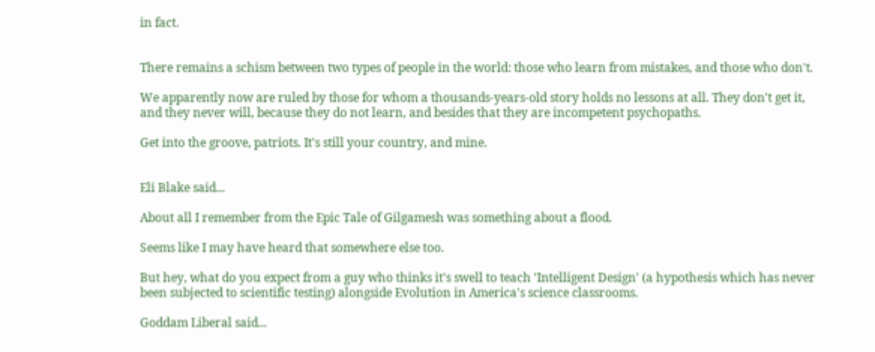in fact.


There remains a schism between two types of people in the world: those who learn from mistakes, and those who don't.

We apparently now are ruled by those for whom a thousands-years-old story holds no lessons at all. They don't get it, and they never will, because they do not learn, and besides that they are incompetent psychopaths.

Get into the groove, patriots. It's still your country, and mine.


Eli Blake said...

About all I remember from the Epic Tale of Gilgamesh was something about a flood.

Seems like I may have heard that somewhere else too.

But hey, what do you expect from a guy who thinks it's swell to teach 'Intelligent Design' (a hypothesis which has never been subjected to scientific testing) alongside Evolution in America's science classrooms.

Goddam Liberal said...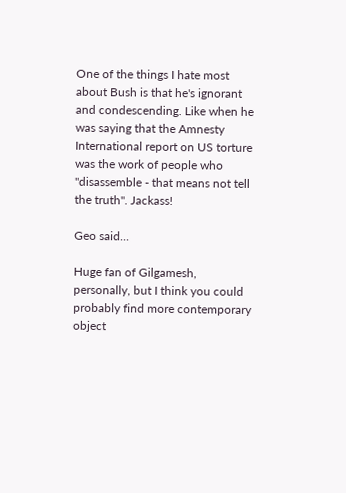One of the things I hate most about Bush is that he's ignorant and condescending. Like when he was saying that the Amnesty International report on US torture was the work of people who "disassemble - that means not tell the truth". Jackass!

Geo said...

Huge fan of Gilgamesh, personally, but I think you could probably find more contemporary object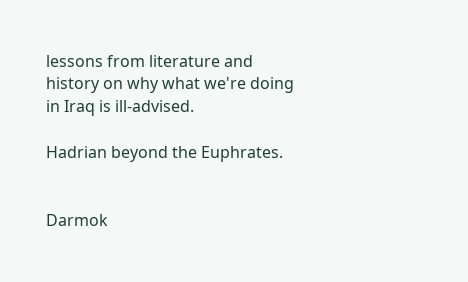lessons from literature and history on why what we're doing in Iraq is ill-advised.

Hadrian beyond the Euphrates.


Darmok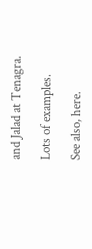and Jalad at Tenagra.

Lots of examples.

See also, here.